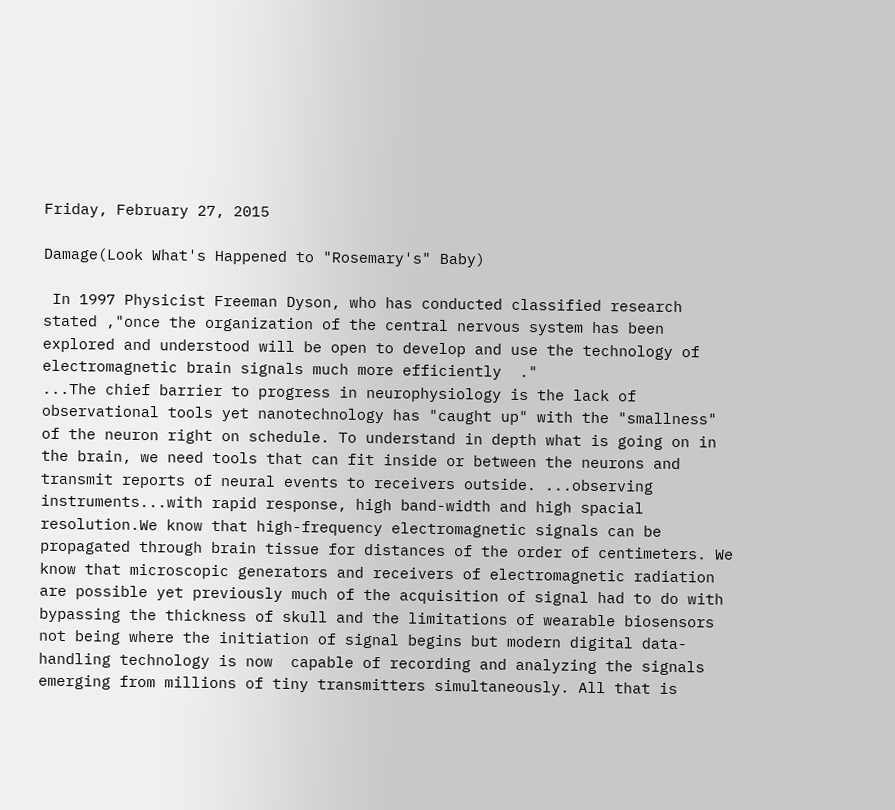Friday, February 27, 2015

Damage(Look What's Happened to "Rosemary's" Baby)

 In 1997 Physicist Freeman Dyson, who has conducted classified research  stated ,"once the organization of the central nervous system has been explored and understood will be open to develop and use the technology of electromagnetic brain signals much more efficiently  ."
...The chief barrier to progress in neurophysiology is the lack of observational tools yet nanotechnology has "caught up" with the "smallness" of the neuron right on schedule. To understand in depth what is going on in the brain, we need tools that can fit inside or between the neurons and transmit reports of neural events to receivers outside. ...observing instruments...with rapid response, high band-width and high spacial resolution.We know that high-frequency electromagnetic signals can be propagated through brain tissue for distances of the order of centimeters. We know that microscopic generators and receivers of electromagnetic radiation are possible yet previously much of the acquisition of signal had to do with bypassing the thickness of skull and the limitations of wearable biosensors not being where the initiation of signal begins but modern digital data-handling technology is now  capable of recording and analyzing the signals emerging from millions of tiny transmitters simultaneously. All that is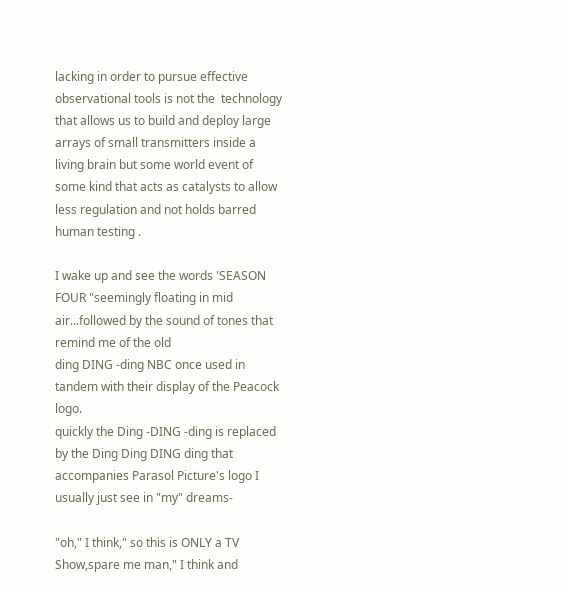lacking in order to pursue effective observational tools is not the  technology that allows us to build and deploy large arrays of small transmitters inside a living brain but some world event of some kind that acts as catalysts to allow  less regulation and not holds barred human testing .

I wake up and see the words 'SEASON FOUR "seemingly floating in mid air...followed by the sound of tones that remind me of the old
ding DING -ding NBC once used in tandem with their display of the Peacock logo.
quickly the Ding -DING -ding is replaced by the Ding Ding DING ding that accompanies Parasol Picture's logo I usually just see in "my" dreams-

"oh," I think," so this is ONLY a TV Show,spare me man," I think and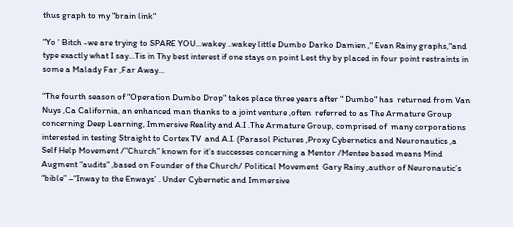thus graph to my "brain link"

"Yo ' Bitch -we are trying to SPARE YOU...wakey ..wakey little Dumbo Darko Damien ," Evan Rainy graphs,"and type exactly what I say...Tis in Thy best interest if one stays on point Lest thy by placed in four point restraints in some a Malady Far ,Far Away...

“The fourth season of "Operation Dumbo Drop" takes place three years after " Dumbo" has  returned from Van Nuys ,Ca California, an enhanced man thanks to a joint venture ,often  referred to as The Armature Group concerning Deep Learning, Immersive Reality and A.I .The Armature Group, comprised of  many corporations  interested in testing Straight to Cortex TV  and A.I. (Parasol Pictures ,Proxy Cybernetics and Neuronautics ,a Self Help Movement /”Church” known for it’s successes concerning a Mentor /Mentee based means Mind Augment “audits” ,based on Founder of the Church/ Political Movement  Gary Rainy ,author of Neuronautic’s “bible” –“Inway to the Enways’ . Under Cybernetic and Immersive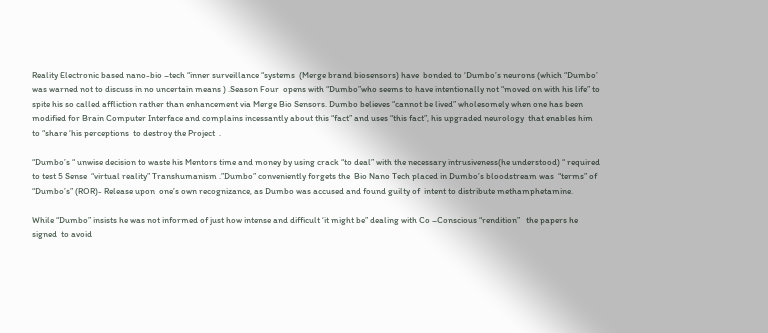Reality Electronic based nano-bio –tech “inner surveillance “systems  (Merge brand biosensors) have  bonded to ‘Dumbo’s neurons (which “Dumbo’ was warned not to discuss in no uncertain means ) .Season Four  opens with “Dumbo”who seems to have intentionally not “moved on with his life” to spite his so called affliction rather than enhancement via Merge Bio Sensors. Dumbo believes “cannot be lived” wholesomely when one has been modified for Brain Computer Interface and complains incessantly about this “fact” and uses “this fact”, his upgraded neurology  that enables him to “share ‘his perceptions  to destroy the Project  .

“Dumbo’s “ unwise decision to waste his Mentors time and money by using crack “to deal” with the necessary intrusiveness(he understood) “ required to test 5 Sense  “virtual reality” Transhumanism .”Dumbo” conveniently forgets the  Bio Nano Tech placed in Dumbo’s bloodstream was  “terms” of “Dumbo’s” (ROR)- Release upon  one’s own recognizance, as Dumbo was accused and found guilty of  intent to distribute methamphetamine.

While “Dumbo” insists he was not informed of just how intense and difficult ‘it might be” dealing with Co –Conscious “rendition”   the papers he signed  to avoid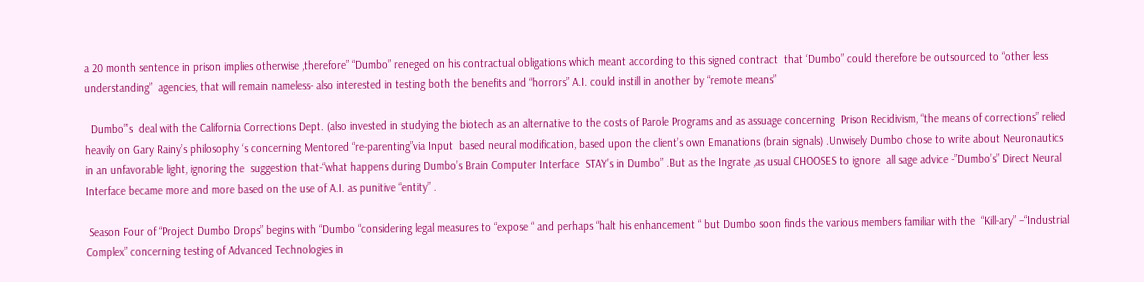a 20 month sentence in prison implies otherwise ,therefore” “Dumbo” reneged on his contractual obligations which meant according to this signed contract  that ‘Dumbo” could therefore be outsourced to “other less understanding”  agencies, that will remain nameless- also interested in testing both the benefits and “horrors” A.I. could instill in another by “remote means”

  Dumbo”’s  deal with the California Corrections Dept. (also invested in studying the biotech as an alternative to the costs of Parole Programs and as assuage concerning  Prison Recidivism, “the means of corrections” relied heavily on Gary Rainy’s philosophy ‘s concerning Mentored “re-parenting”via Input  based neural modification, based upon the client’s own Emanations (brain signals) .Unwisely Dumbo chose to write about Neuronautics in an unfavorable light, ignoring the  suggestion that-“what happens during Dumbo’s Brain Computer Interface  STAY’s in Dumbo” .But as the Ingrate ,as usual CHOOSES to ignore  all sage advice -”Dumbo’s” Direct Neural Interface became more and more based on the use of A.I. as punitive “entity” .

 Season Four of “Project Dumbo Drops” begins with “Dumbo “considering legal measures to “expose “ and perhaps “halt his enhancement “ but Dumbo soon finds the various members familiar with the  “Kill-ary” –“Industrial Complex” concerning testing of Advanced Technologies in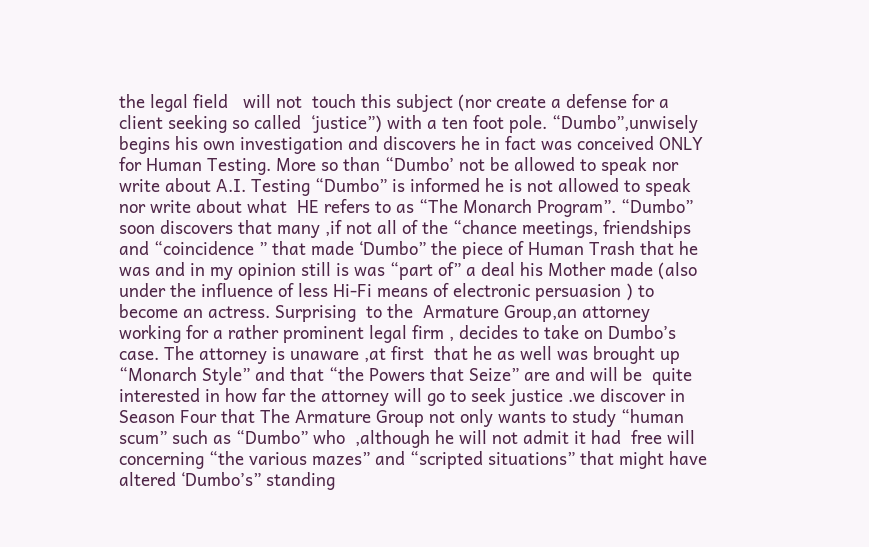the legal field   will not  touch this subject (nor create a defense for a client seeking so called  ‘justice”) with a ten foot pole. “Dumbo”,unwisely begins his own investigation and discovers he in fact was conceived ONLY for Human Testing. More so than “Dumbo’ not be allowed to speak nor write about A.I. Testing “Dumbo” is informed he is not allowed to speak nor write about what  HE refers to as “The Monarch Program”. “Dumbo” soon discovers that many ,if not all of the “chance meetings, friendships and “coincidence ” that made ‘Dumbo” the piece of Human Trash that he was and in my opinion still is was “part of” a deal his Mother made (also under the influence of less Hi-Fi means of electronic persuasion ) to become an actress. Surprising  to the  Armature Group,an attorney working for a rather prominent legal firm , decides to take on Dumbo’s case. The attorney is unaware ,at first  that he as well was brought up “Monarch Style” and that “the Powers that Seize” are and will be  quite interested in how far the attorney will go to seek justice .we discover in Season Four that The Armature Group not only wants to study “human scum” such as “Dumbo” who  ,although he will not admit it had  free will concerning “the various mazes” and “scripted situations” that might have altered ‘Dumbo’s” standing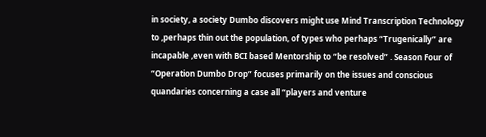in society, a society Dumbo discovers might use Mind Transcription Technology to ,perhaps thin out the population, of types who perhaps “Trugenically” are incapable ,even with BCI based Mentorship to “be resolved” . Season Four of “Operation Dumbo Drop” focuses primarily on the issues and conscious quandaries concerning a case all “players and venture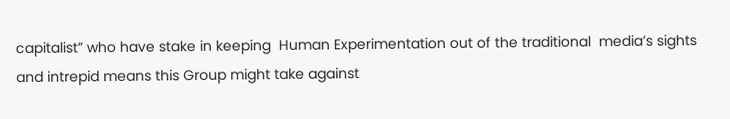capitalist” who have stake in keeping  Human Experimentation out of the traditional  media’s sights and intrepid means this Group might take against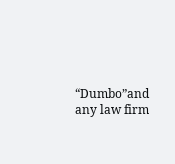“Dumbo”and any law firm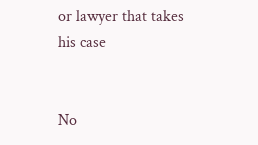or lawyer that takes his case


No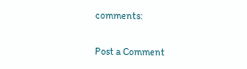comments:

Post a Comment